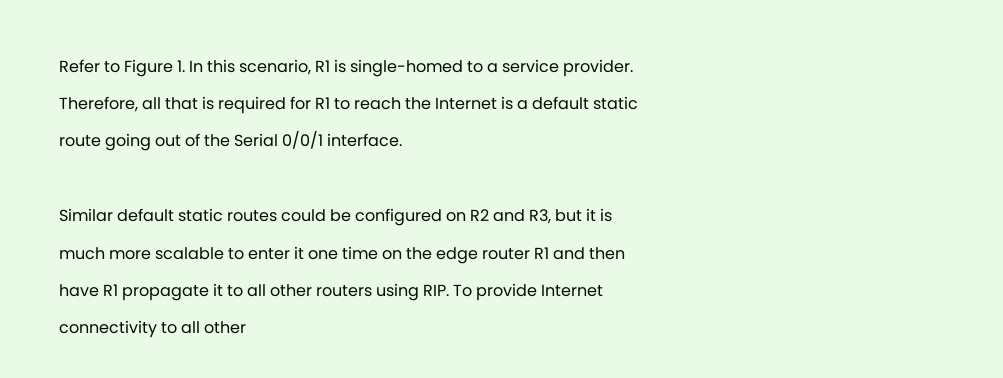Refer to Figure 1. In this scenario, R1 is single-homed to a service provider. Therefore, all that is required for R1 to reach the Internet is a default static route going out of the Serial 0/0/1 interface.

Similar default static routes could be configured on R2 and R3, but it is much more scalable to enter it one time on the edge router R1 and then have R1 propagate it to all other routers using RIP. To provide Internet connectivity to all other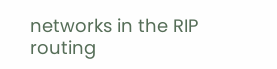networks in the RIP routing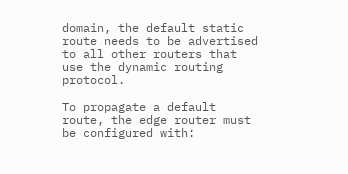domain, the default static route needs to be advertised to all other routers that use the dynamic routing protocol.

To propagate a default route, the edge router must be configured with: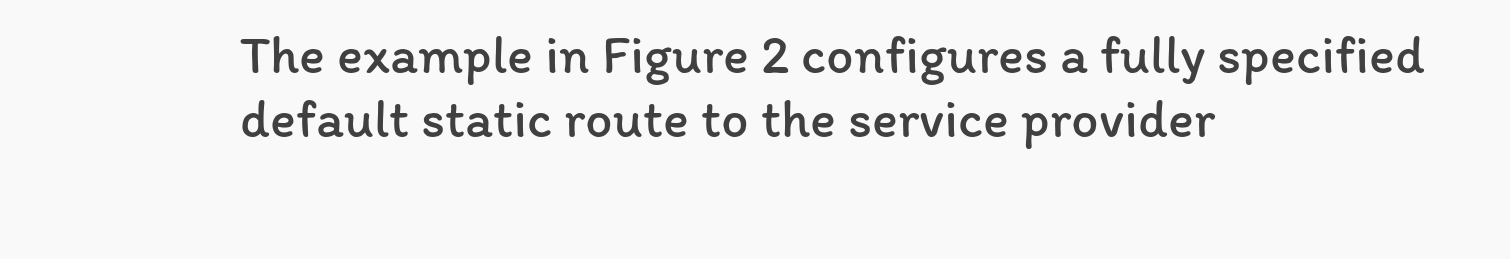The example in Figure 2 configures a fully specified default static route to the service provider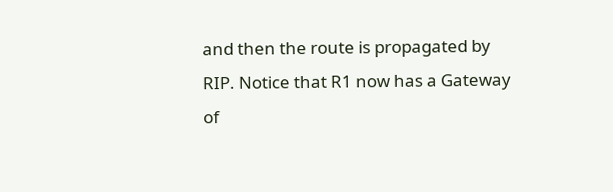and then the route is propagated by RIP. Notice that R1 now has a Gateway of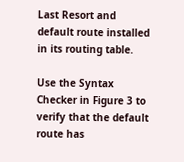Last Resort and default route installed in its routing table.

Use the Syntax Checker in Figure 3 to verify that the default route has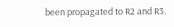been propagated to R2 and R3.